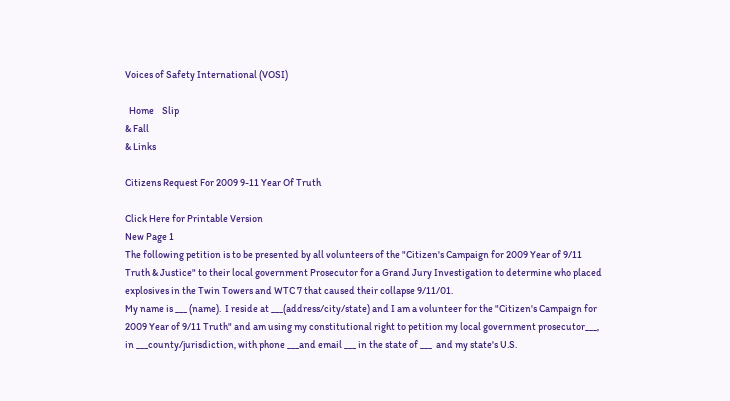Voices of Safety International (VOSI)

  Home    Slip
& Fall
& Links

Citizens Request For 2009 9-11 Year Of Truth

Click Here for Printable Version
New Page 1
The following petition is to be presented by all volunteers of the "Citizen's Campaign for 2009 Year of 9/11 Truth & Justice" to their local government Prosecutor for a Grand Jury Investigation to determine who placed explosives in the Twin Towers and WTC 7 that caused their collapse 9/11/01.
My name is ___ (name).  I reside at ___(address/city/state) and I am a volunteer for the "Citizen's Campaign for 2009 Year of 9/11 Truth" and am using my constitutional right to petition my local government prosecutor___,  in ___county/jurisdiction, with phone ___and email ___ in the state of ___  and my state's U.S.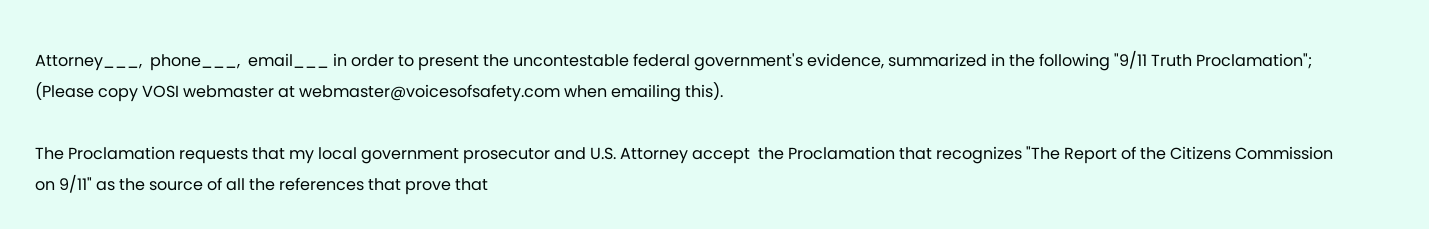Attorney___,  phone___,  email___ in order to present the uncontestable federal government's evidence, summarized in the following "9/11 Truth Proclamation"; (Please copy VOSI webmaster at webmaster@voicesofsafety.com when emailing this).

The Proclamation requests that my local government prosecutor and U.S. Attorney accept  the Proclamation that recognizes "The Report of the Citizens Commission on 9/11" as the source of all the references that prove that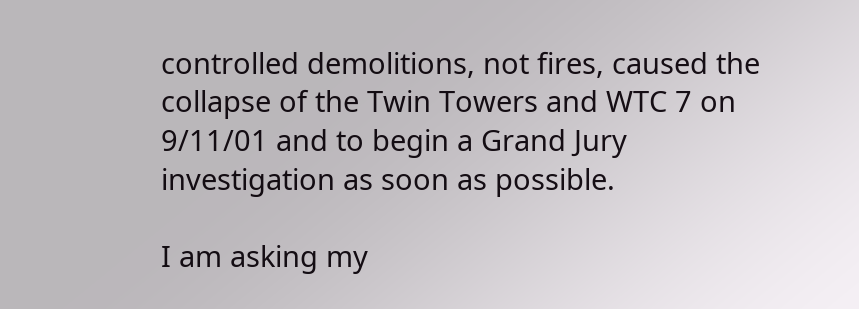controlled demolitions, not fires, caused the collapse of the Twin Towers and WTC 7 on 9/11/01 and to begin a Grand Jury investigation as soon as possible.

I am asking my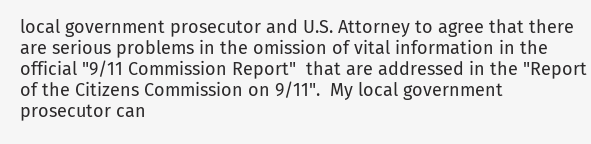local government prosecutor and U.S. Attorney to agree that there are serious problems in the omission of vital information in the official "9/11 Commission Report"  that are addressed in the "Report of the Citizens Commission on 9/11".  My local government prosecutor can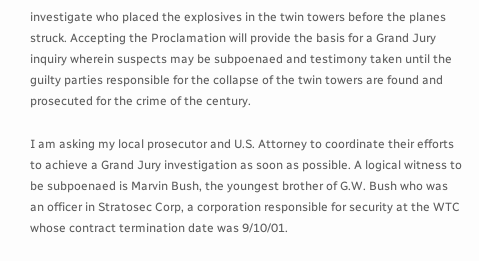investigate who placed the explosives in the twin towers before the planes struck. Accepting the Proclamation will provide the basis for a Grand Jury inquiry wherein suspects may be subpoenaed and testimony taken until the guilty parties responsible for the collapse of the twin towers are found and prosecuted for the crime of the century.

I am asking my local prosecutor and U.S. Attorney to coordinate their efforts to achieve a Grand Jury investigation as soon as possible. A logical witness to be subpoenaed is Marvin Bush, the youngest brother of G.W. Bush who was an officer in Stratosec Corp, a corporation responsible for security at the WTC whose contract termination date was 9/10/01.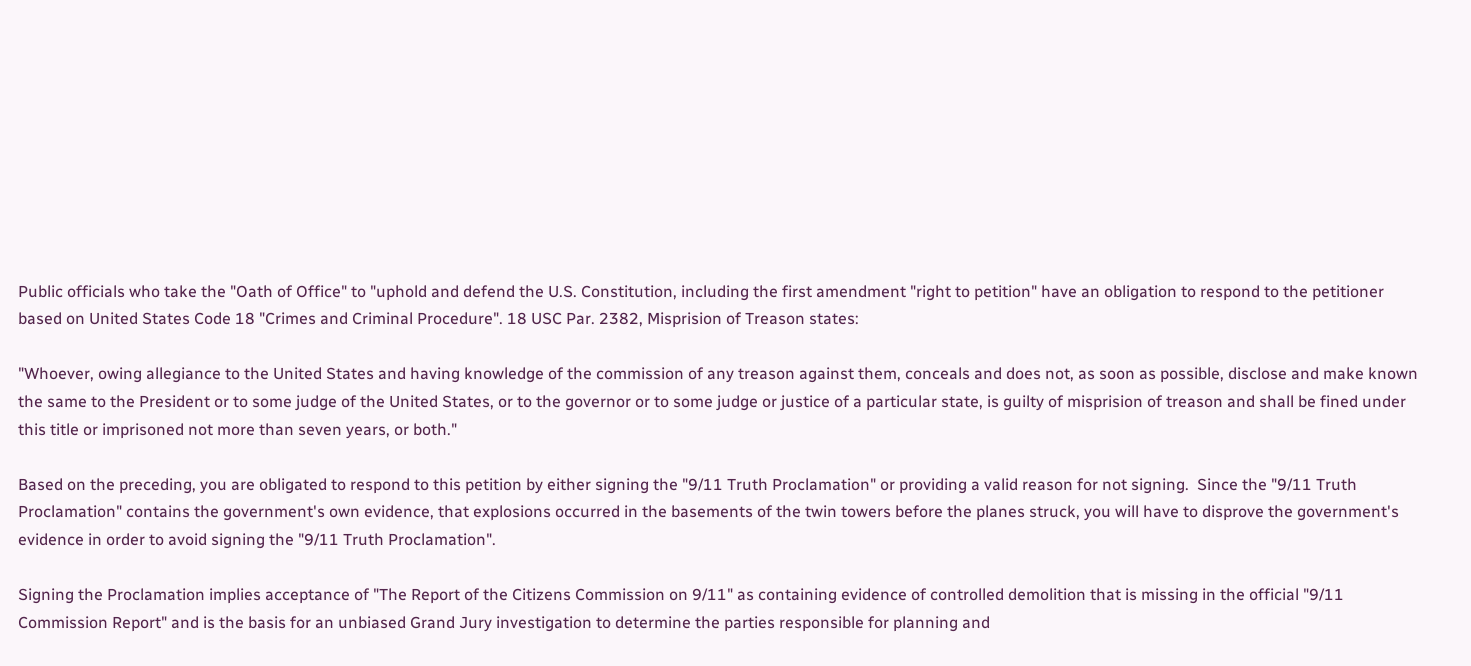Public officials who take the "Oath of Office" to "uphold and defend the U.S. Constitution, including the first amendment "right to petition" have an obligation to respond to the petitioner based on United States Code 18 "Crimes and Criminal Procedure". 18 USC Par. 2382, Misprision of Treason states:

"Whoever, owing allegiance to the United States and having knowledge of the commission of any treason against them, conceals and does not, as soon as possible, disclose and make known the same to the President or to some judge of the United States, or to the governor or to some judge or justice of a particular state, is guilty of misprision of treason and shall be fined under this title or imprisoned not more than seven years, or both."

Based on the preceding, you are obligated to respond to this petition by either signing the "9/11 Truth Proclamation" or providing a valid reason for not signing.  Since the "9/11 Truth Proclamation" contains the government's own evidence, that explosions occurred in the basements of the twin towers before the planes struck, you will have to disprove the government's evidence in order to avoid signing the "9/11 Truth Proclamation".

Signing the Proclamation implies acceptance of "The Report of the Citizens Commission on 9/11" as containing evidence of controlled demolition that is missing in the official "9/11 Commission Report" and is the basis for an unbiased Grand Jury investigation to determine the parties responsible for planning and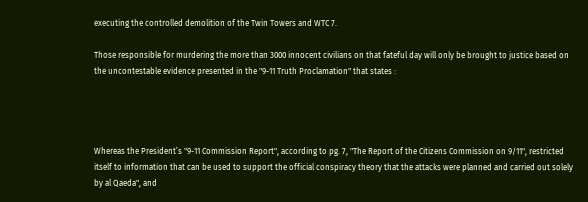executing the controlled demolition of the Twin Towers and WTC 7.

Those responsible for murdering the more than 3000 innocent civilians on that fateful day will only be brought to justice based on the uncontestable evidence presented in the "9-11 Truth Proclamation" that states :




Whereas the President’s "9-11 Commission Report", according to pg. 7, "The Report of the Citizens Commission on 9/11", restricted itself to information that can be used to support the official conspiracy theory that the attacks were planned and carried out solely by al Qaeda", and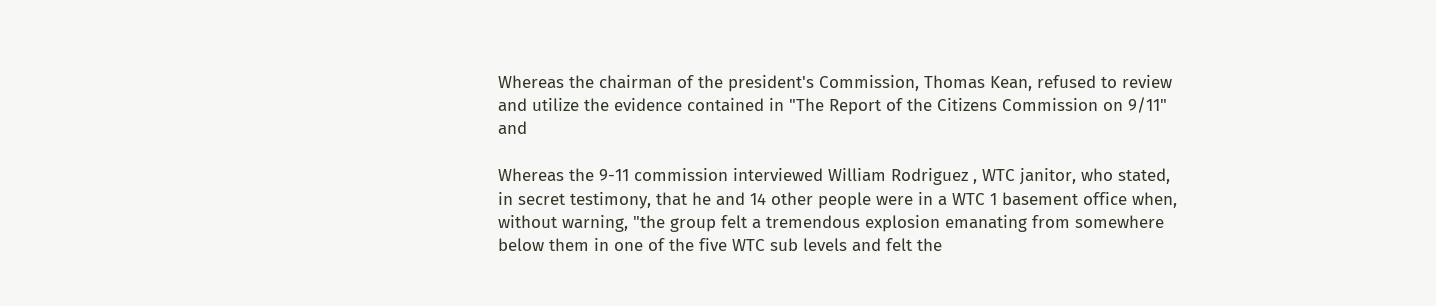Whereas the chairman of the president's Commission, Thomas Kean, refused to review and utilize the evidence contained in "The Report of the Citizens Commission on 9/11"  and

Whereas the 9-11 commission interviewed William Rodriguez , WTC janitor, who stated, in secret testimony, that he and 14 other people were in a WTC 1 basement office when, without warning, "the group felt a tremendous explosion emanating from somewhere below them in one of the five WTC sub levels and felt the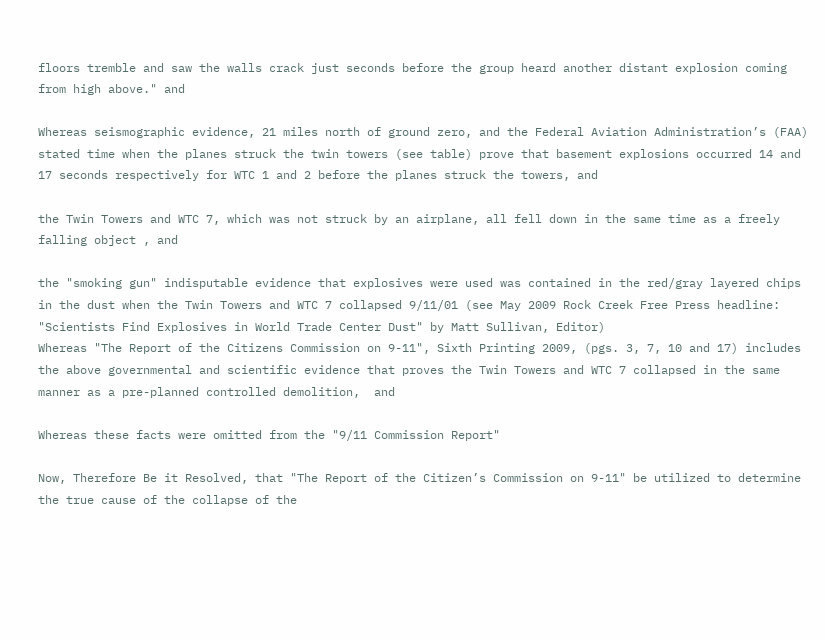floors tremble and saw the walls crack just seconds before the group heard another distant explosion coming from high above." and

Whereas seismographic evidence, 21 miles north of ground zero, and the Federal Aviation Administration’s (FAA) stated time when the planes struck the twin towers (see table) prove that basement explosions occurred 14 and 17 seconds respectively for WTC 1 and 2 before the planes struck the towers, and

the Twin Towers and WTC 7, which was not struck by an airplane, all fell down in the same time as a freely falling object , and

the "smoking gun" indisputable evidence that explosives were used was contained in the red/gray layered chips in the dust when the Twin Towers and WTC 7 collapsed 9/11/01 (see May 2009 Rock Creek Free Press headline: "Scientists Find Explosives in World Trade Center Dust" by Matt Sullivan, Editor)
Whereas "The Report of the Citizens Commission on 9-11", Sixth Printing 2009, (pgs. 3, 7, 10 and 17) includes the above governmental and scientific evidence that proves the Twin Towers and WTC 7 collapsed in the same manner as a pre-planned controlled demolition,  and

Whereas these facts were omitted from the "9/11 Commission Report"

Now, Therefore Be it Resolved, that "The Report of the Citizen’s Commission on 9-11" be utilized to determine the true cause of the collapse of the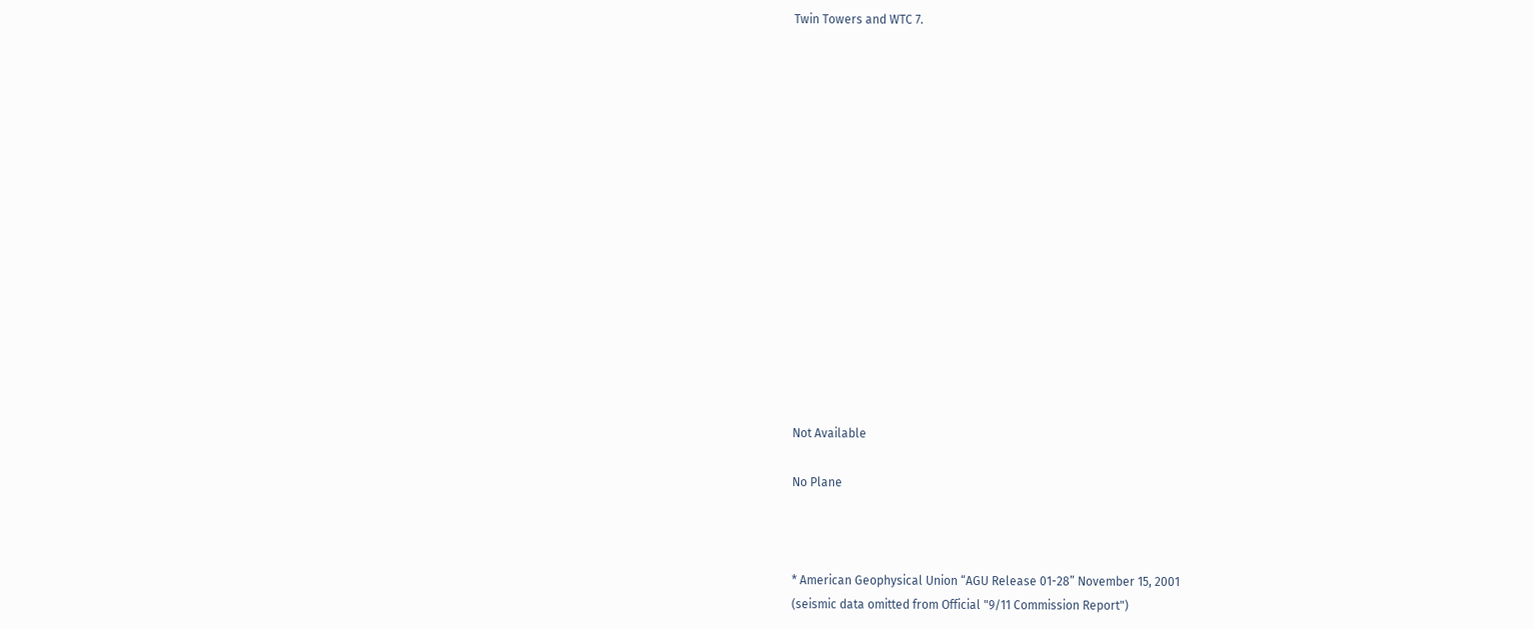Twin Towers and WTC 7.
















Not Available

No Plane



* American Geophysical Union “AGU Release 01-28” November 15, 2001
(seismic data omitted from Official "9/11 Commission Report")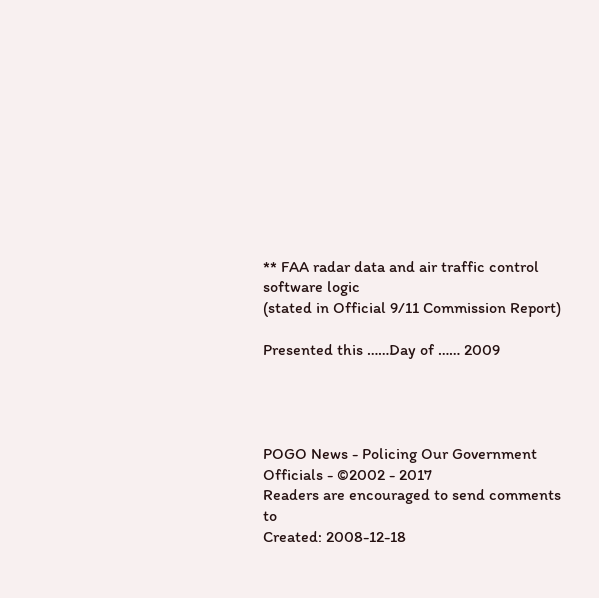** FAA radar data and air traffic control software logic
(stated in Official 9/11 Commission Report)

Presented this ……Day of …… 2009




POGO News - Policing Our Government Officials - ©2002 - 2017
Readers are encouraged to send comments to
Created: 2008-12-18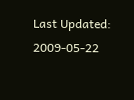Last Updated: 2009-05-22